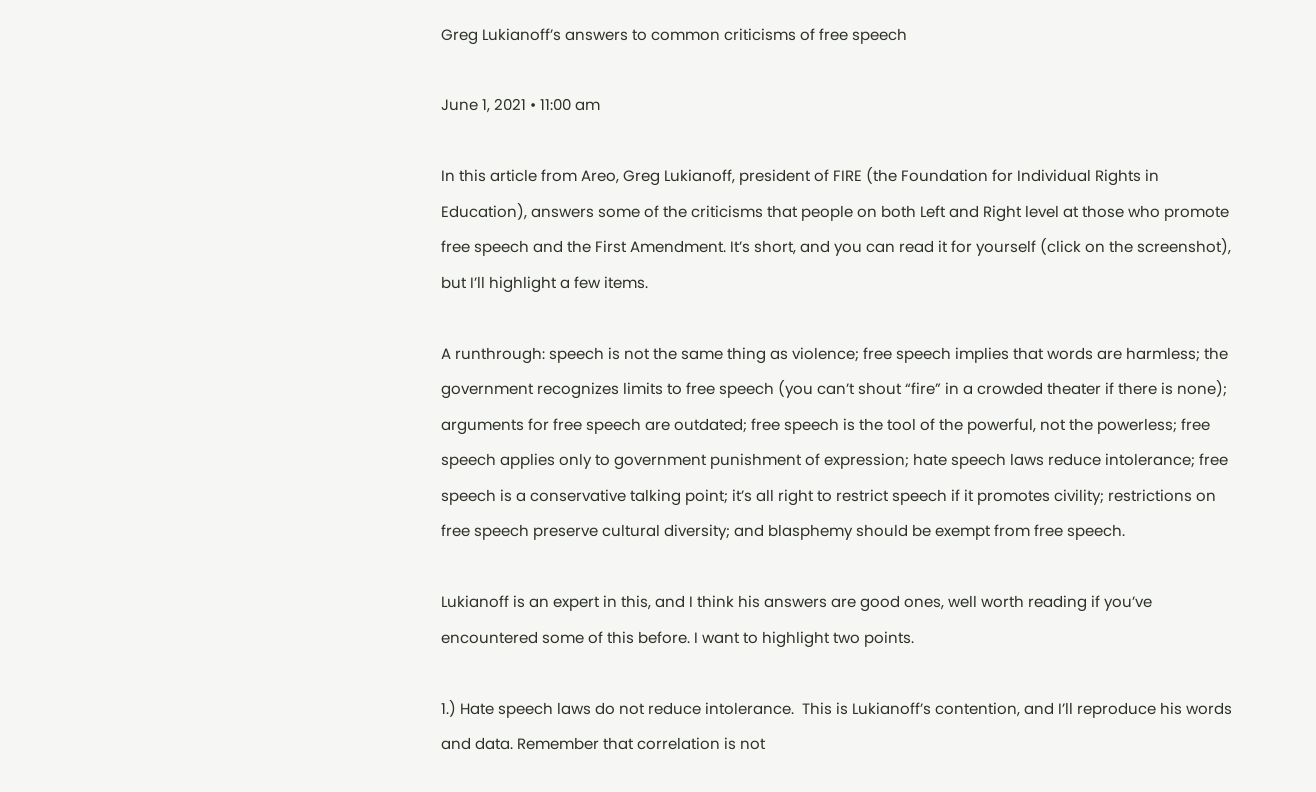Greg Lukianoff’s answers to common criticisms of free speech

June 1, 2021 • 11:00 am

In this article from Areo, Greg Lukianoff, president of FIRE (the Foundation for Individual Rights in Education), answers some of the criticisms that people on both Left and Right level at those who promote free speech and the First Amendment. It’s short, and you can read it for yourself (click on the screenshot), but I’ll highlight a few items.

A runthrough: speech is not the same thing as violence; free speech implies that words are harmless; the government recognizes limits to free speech (you can’t shout “fire” in a crowded theater if there is none); arguments for free speech are outdated; free speech is the tool of the powerful, not the powerless; free speech applies only to government punishment of expression; hate speech laws reduce intolerance; free speech is a conservative talking point; it’s all right to restrict speech if it promotes civility; restrictions on free speech preserve cultural diversity; and blasphemy should be exempt from free speech.

Lukianoff is an expert in this, and I think his answers are good ones, well worth reading if you’ve encountered some of this before. I want to highlight two points.

1.) Hate speech laws do not reduce intolerance.  This is Lukianoff’s contention, and I’ll reproduce his words and data. Remember that correlation is not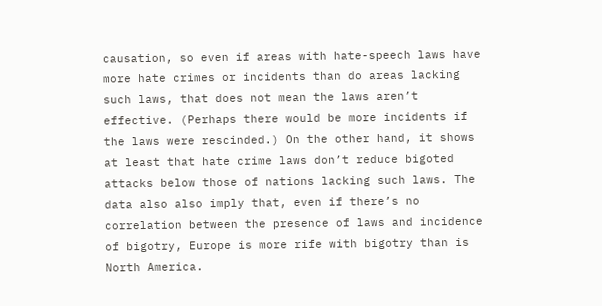causation, so even if areas with hate-speech laws have more hate crimes or incidents than do areas lacking such laws, that does not mean the laws aren’t effective. (Perhaps there would be more incidents if the laws were rescinded.) On the other hand, it shows at least that hate crime laws don’t reduce bigoted attacks below those of nations lacking such laws. The data also also imply that, even if there’s no correlation between the presence of laws and incidence of bigotry, Europe is more rife with bigotry than is North America.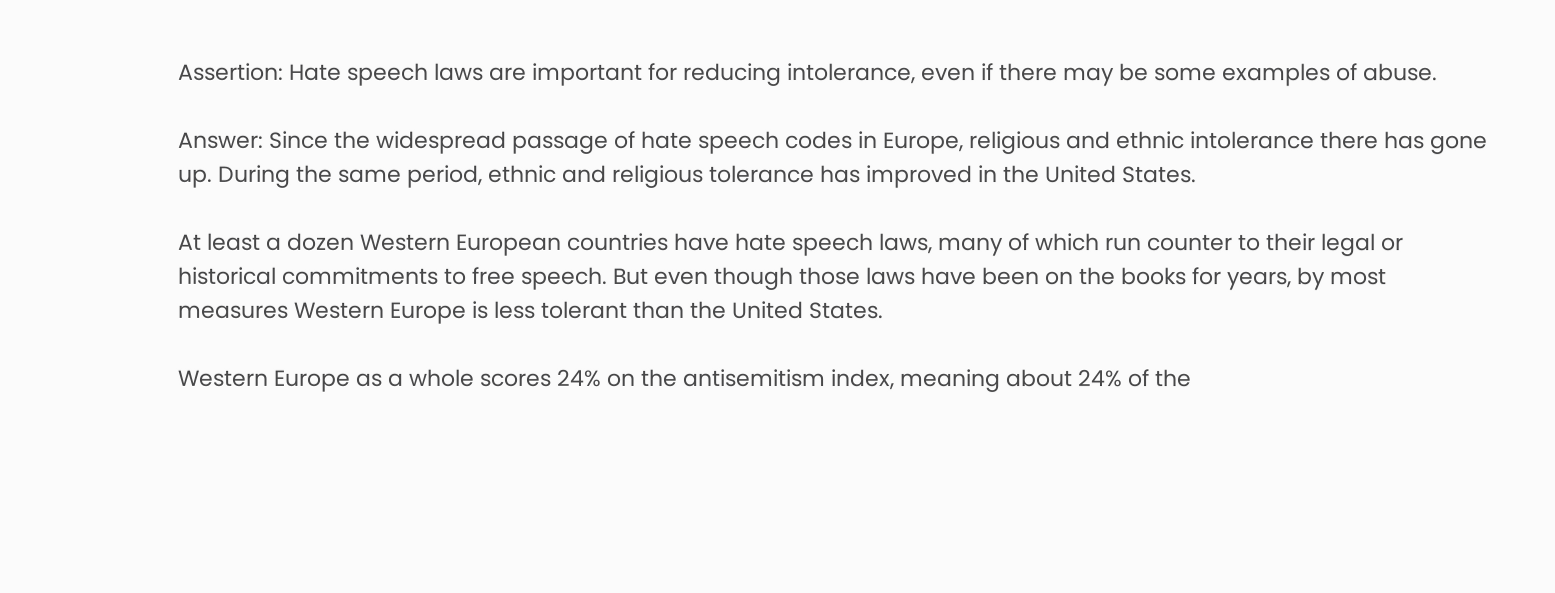Assertion: Hate speech laws are important for reducing intolerance, even if there may be some examples of abuse.

Answer: Since the widespread passage of hate speech codes in Europe, religious and ethnic intolerance there has gone up. During the same period, ethnic and religious tolerance has improved in the United States.

At least a dozen Western European countries have hate speech laws, many of which run counter to their legal or historical commitments to free speech. But even though those laws have been on the books for years, by most measures Western Europe is less tolerant than the United States.

Western Europe as a whole scores 24% on the antisemitism index, meaning about 24% of the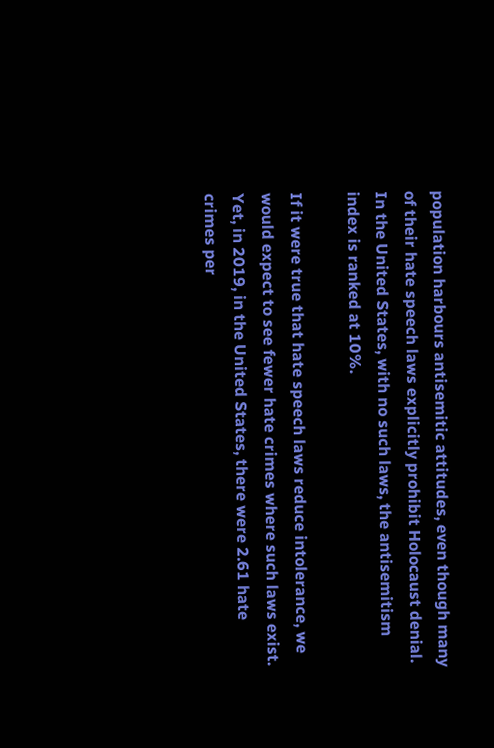population harbours antisemitic attitudes, even though many of their hate speech laws explicitly prohibit Holocaust denial. In the United States, with no such laws, the antisemitism index is ranked at 10%.

If it were true that hate speech laws reduce intolerance, we would expect to see fewer hate crimes where such laws exist. Yet, in 2019, in the United States, there were 2.61 hate crimes per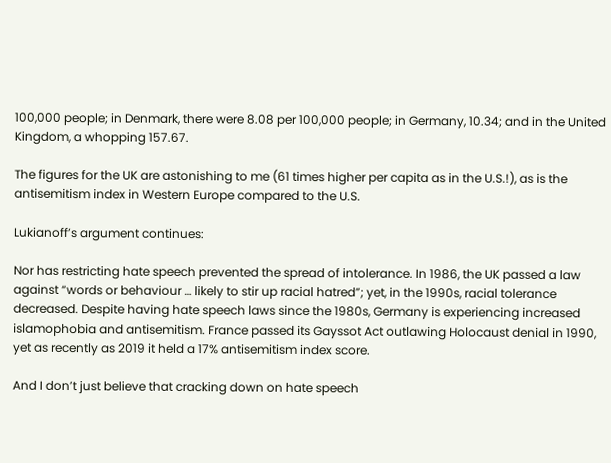100,000 people; in Denmark, there were 8.08 per 100,000 people; in Germany, 10.34; and in the United Kingdom, a whopping 157.67.

The figures for the UK are astonishing to me (61 times higher per capita as in the U.S.!), as is the antisemitism index in Western Europe compared to the U.S.

Lukianoff’s argument continues:

Nor has restricting hate speech prevented the spread of intolerance. In 1986, the UK passed a law against “words or behaviour … likely to stir up racial hatred”; yet, in the 1990s, racial tolerance decreased. Despite having hate speech laws since the 1980s, Germany is experiencing increased islamophobia and antisemitism. France passed its Gayssot Act outlawing Holocaust denial in 1990, yet as recently as 2019 it held a 17% antisemitism index score.

And I don’t just believe that cracking down on hate speech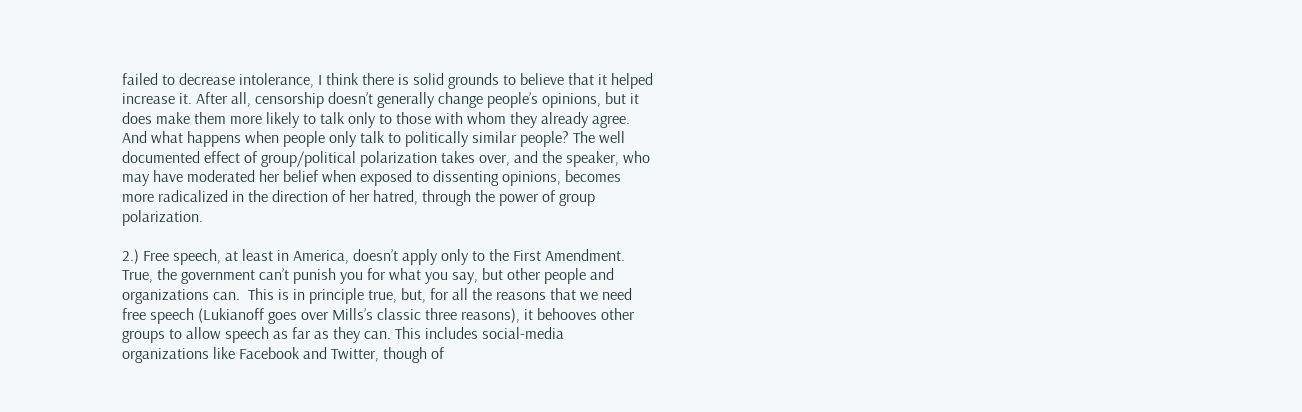failed to decrease intolerance, I think there is solid grounds to believe that it helped increase it. After all, censorship doesn’t generally change people’s opinions, but it does make them more likely to talk only to those with whom they already agree. And what happens when people only talk to politically similar people? The well documented effect of group/political polarization takes over, and the speaker, who may have moderated her belief when exposed to dissenting opinions, becomes more radicalized in the direction of her hatred, through the power of group polarization.

2.) Free speech, at least in America, doesn’t apply only to the First Amendment. True, the government can’t punish you for what you say, but other people and organizations can.  This is in principle true, but, for all the reasons that we need free speech (Lukianoff goes over Mills’s classic three reasons), it behooves other groups to allow speech as far as they can. This includes social-media organizations like Facebook and Twitter, though of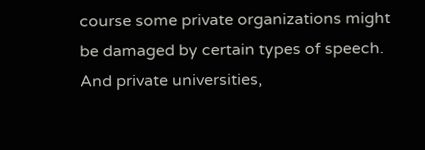course some private organizations might be damaged by certain types of speech. And private universities,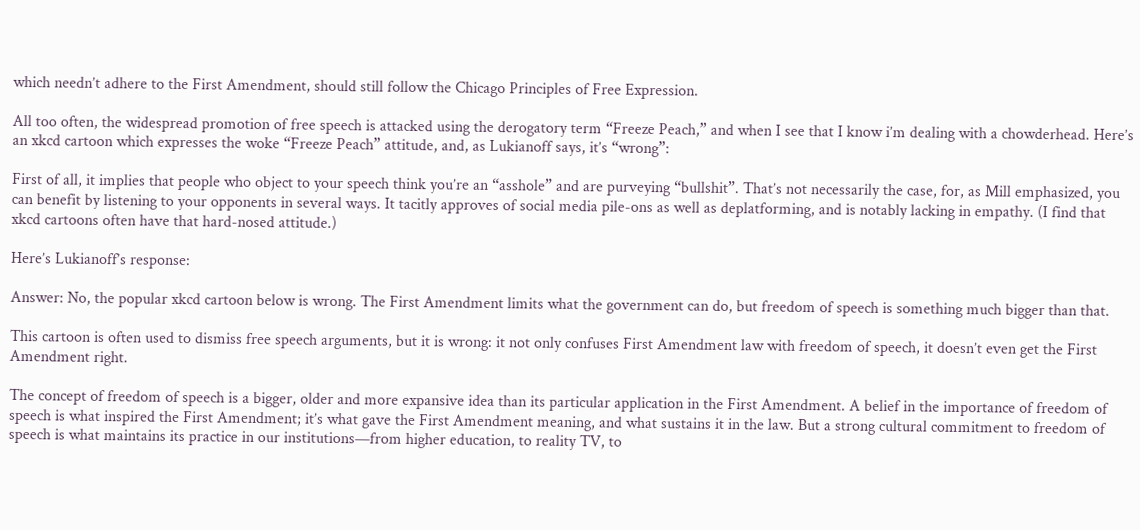which needn’t adhere to the First Amendment, should still follow the Chicago Principles of Free Expression.

All too often, the widespread promotion of free speech is attacked using the derogatory term “Freeze Peach,” and when I see that I know i’m dealing with a chowderhead. Here’s an xkcd cartoon which expresses the woke “Freeze Peach” attitude, and, as Lukianoff says, it’s “wrong”:

First of all, it implies that people who object to your speech think you’re an “asshole” and are purveying “bullshit”. That’s not necessarily the case, for, as Mill emphasized, you can benefit by listening to your opponents in several ways. It tacitly approves of social media pile-ons as well as deplatforming, and is notably lacking in empathy. (I find that xkcd cartoons often have that hard-nosed attitude.)

Here’s Lukianoff’s response:

Answer: No, the popular xkcd cartoon below is wrong. The First Amendment limits what the government can do, but freedom of speech is something much bigger than that.

This cartoon is often used to dismiss free speech arguments, but it is wrong: it not only confuses First Amendment law with freedom of speech, it doesn’t even get the First Amendment right.

The concept of freedom of speech is a bigger, older and more expansive idea than its particular application in the First Amendment. A belief in the importance of freedom of speech is what inspired the First Amendment; it’s what gave the First Amendment meaning, and what sustains it in the law. But a strong cultural commitment to freedom of speech is what maintains its practice in our institutions—from higher education, to reality TV, to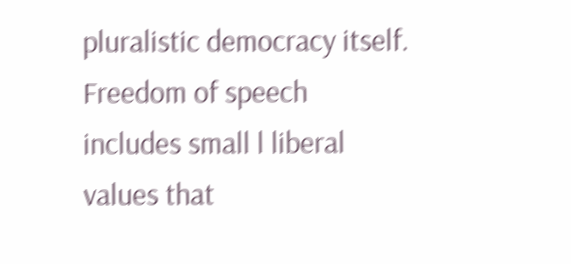pluralistic democracy itself. Freedom of speech includes small l liberal values that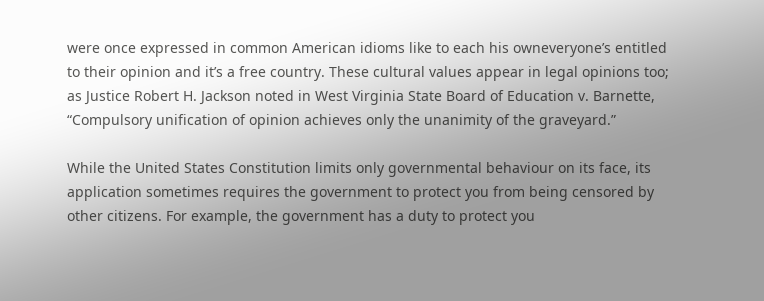were once expressed in common American idioms like to each his owneveryone’s entitled to their opinion and it’s a free country. These cultural values appear in legal opinions too; as Justice Robert H. Jackson noted in West Virginia State Board of Education v. Barnette, “Compulsory unification of opinion achieves only the unanimity of the graveyard.”

While the United States Constitution limits only governmental behaviour on its face, its application sometimes requires the government to protect you from being censored by other citizens. For example, the government has a duty to protect you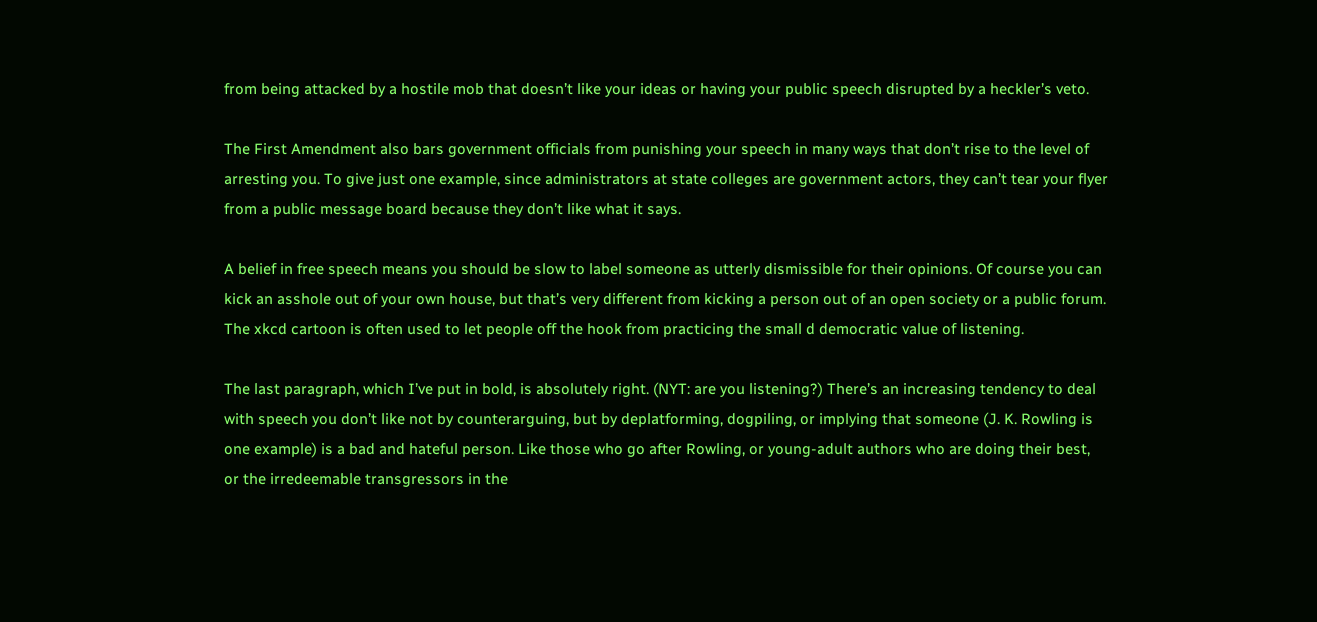from being attacked by a hostile mob that doesn’t like your ideas or having your public speech disrupted by a heckler’s veto.

The First Amendment also bars government officials from punishing your speech in many ways that don’t rise to the level of arresting you. To give just one example, since administrators at state colleges are government actors, they can’t tear your flyer from a public message board because they don’t like what it says.

A belief in free speech means you should be slow to label someone as utterly dismissible for their opinions. Of course you can kick an asshole out of your own house, but that’s very different from kicking a person out of an open society or a public forum. The xkcd cartoon is often used to let people off the hook from practicing the small d democratic value of listening.

The last paragraph, which I’ve put in bold, is absolutely right. (NYT: are you listening?) There’s an increasing tendency to deal with speech you don’t like not by counterarguing, but by deplatforming, dogpiling, or implying that someone (J. K. Rowling is one example) is a bad and hateful person. Like those who go after Rowling, or young-adult authors who are doing their best, or the irredeemable transgressors in the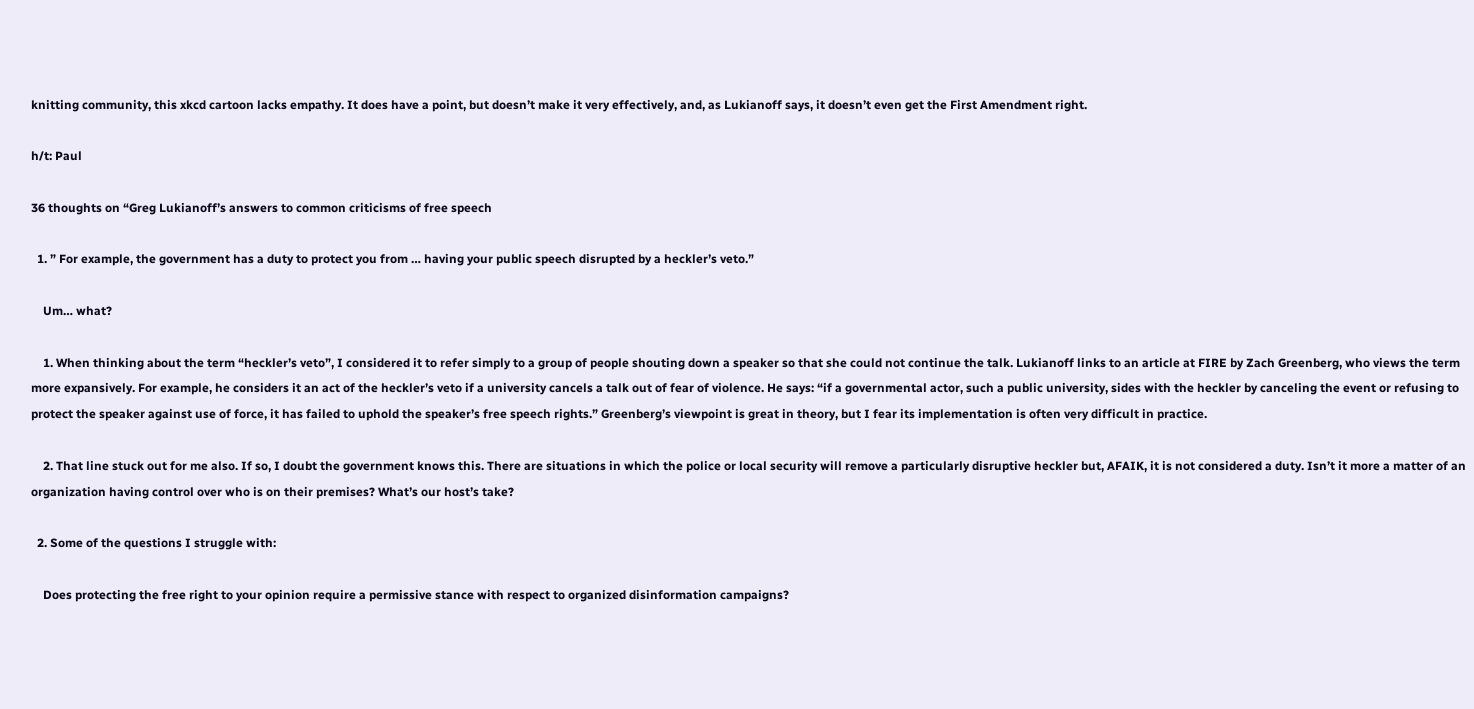knitting community, this xkcd cartoon lacks empathy. It does have a point, but doesn’t make it very effectively, and, as Lukianoff says, it doesn’t even get the First Amendment right.

h/t: Paul

36 thoughts on “Greg Lukianoff’s answers to common criticisms of free speech

  1. ” For example, the government has a duty to protect you from … having your public speech disrupted by a heckler’s veto.”

    Um… what?

    1. When thinking about the term “heckler’s veto”, I considered it to refer simply to a group of people shouting down a speaker so that she could not continue the talk. Lukianoff links to an article at FIRE by Zach Greenberg, who views the term more expansively. For example, he considers it an act of the heckler’s veto if a university cancels a talk out of fear of violence. He says: “if a governmental actor, such a public university, sides with the heckler by canceling the event or refusing to protect the speaker against use of force, it has failed to uphold the speaker’s free speech rights.” Greenberg’s viewpoint is great in theory, but I fear its implementation is often very difficult in practice.

    2. That line stuck out for me also. If so, I doubt the government knows this. There are situations in which the police or local security will remove a particularly disruptive heckler but, AFAIK, it is not considered a duty. Isn’t it more a matter of an organization having control over who is on their premises? What’s our host’s take?

  2. Some of the questions I struggle with:

    Does protecting the free right to your opinion require a permissive stance with respect to organized disinformation campaigns?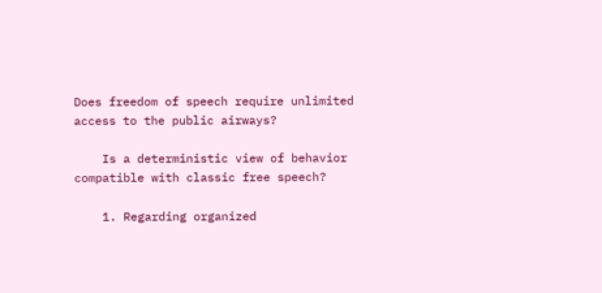Does freedom of speech require unlimited access to the public airways?

    Is a deterministic view of behavior compatible with classic free speech?

    1. Regarding organized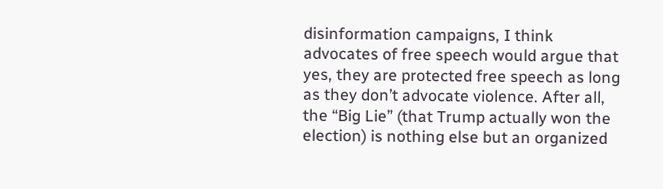disinformation campaigns, I think advocates of free speech would argue that yes, they are protected free speech as long as they don’t advocate violence. After all, the “Big Lie” (that Trump actually won the election) is nothing else but an organized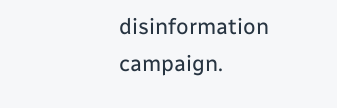disinformation campaign.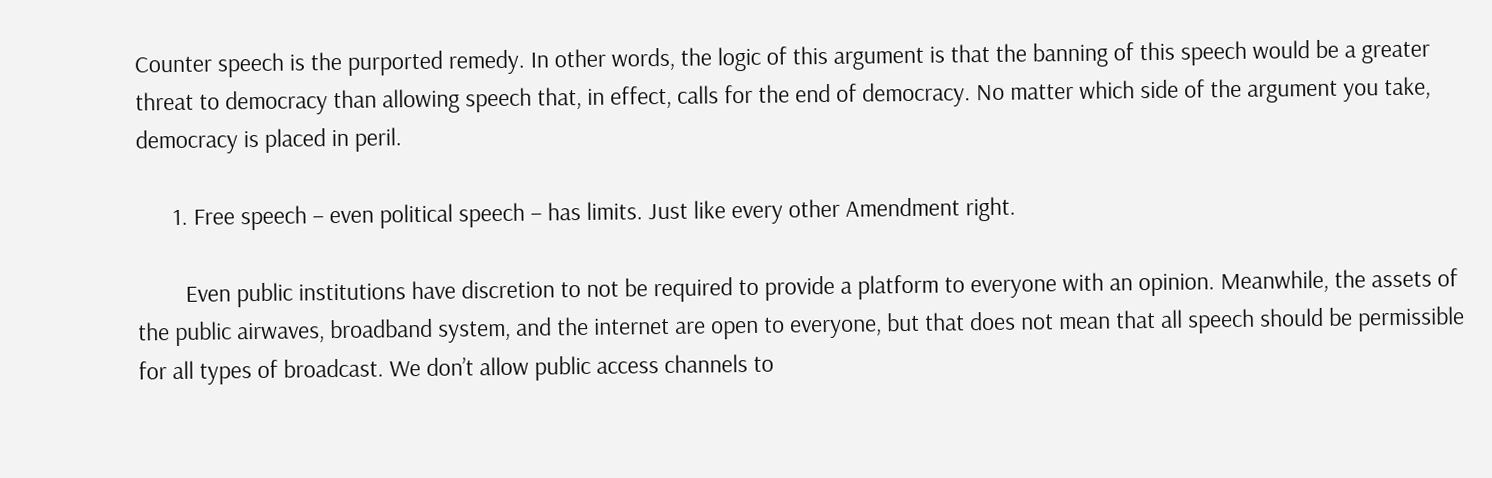Counter speech is the purported remedy. In other words, the logic of this argument is that the banning of this speech would be a greater threat to democracy than allowing speech that, in effect, calls for the end of democracy. No matter which side of the argument you take, democracy is placed in peril.

      1. Free speech – even political speech – has limits. Just like every other Amendment right.

        Even public institutions have discretion to not be required to provide a platform to everyone with an opinion. Meanwhile, the assets of the public airwaves, broadband system, and the internet are open to everyone, but that does not mean that all speech should be permissible for all types of broadcast. We don’t allow public access channels to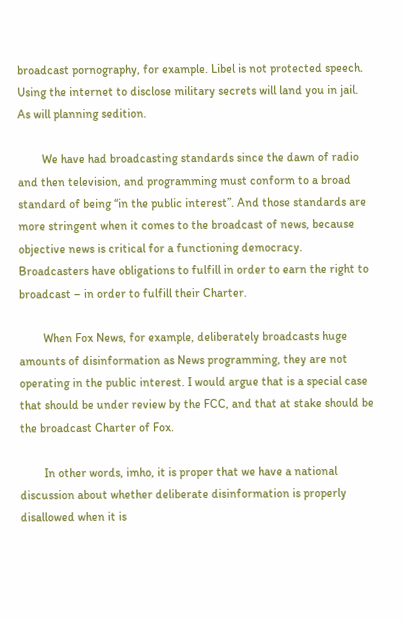broadcast pornography, for example. Libel is not protected speech. Using the internet to disclose military secrets will land you in jail. As will planning sedition.

        We have had broadcasting standards since the dawn of radio and then television, and programming must conform to a broad standard of being “in the public interest”. And those standards are more stringent when it comes to the broadcast of news, because objective news is critical for a functioning democracy. Broadcasters have obligations to fulfill in order to earn the right to broadcast – in order to fulfill their Charter.

        When Fox News, for example, deliberately broadcasts huge amounts of disinformation as News programming, they are not operating in the public interest. I would argue that is a special case that should be under review by the FCC, and that at stake should be the broadcast Charter of Fox.

        In other words, imho, it is proper that we have a national discussion about whether deliberate disinformation is properly disallowed when it is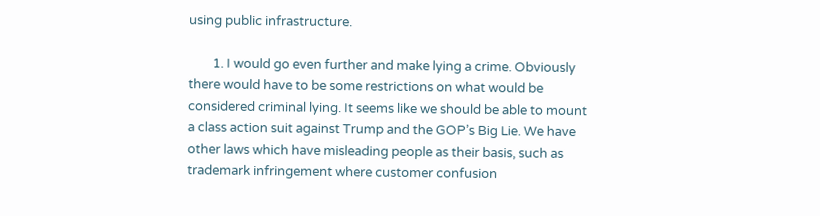using public infrastructure.

        1. I would go even further and make lying a crime. Obviously there would have to be some restrictions on what would be considered criminal lying. It seems like we should be able to mount a class action suit against Trump and the GOP’s Big Lie. We have other laws which have misleading people as their basis, such as trademark infringement where customer confusion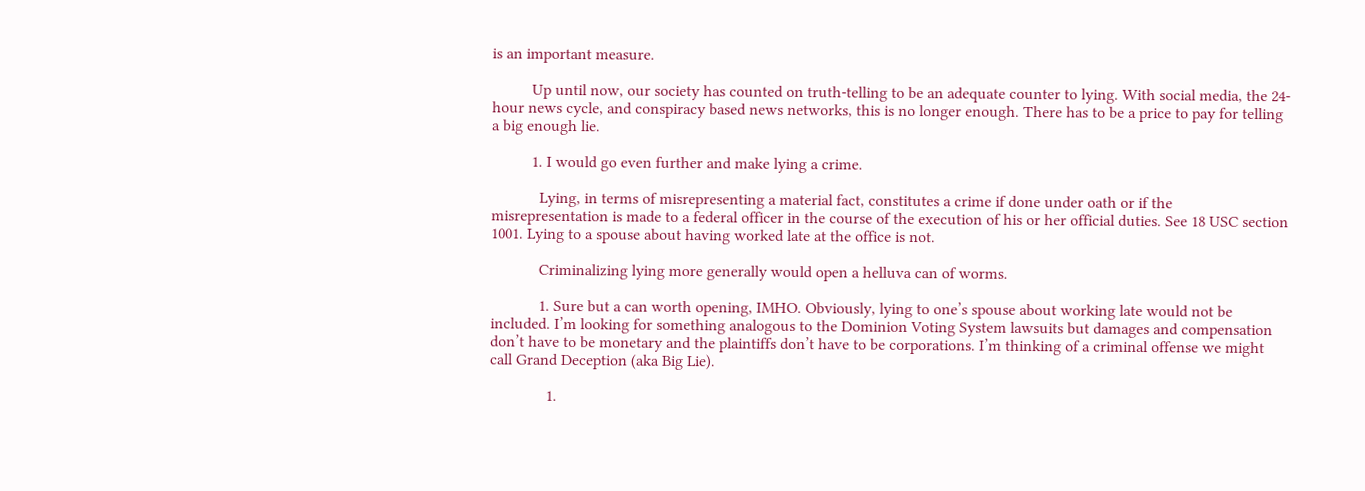is an important measure.

          Up until now, our society has counted on truth-telling to be an adequate counter to lying. With social media, the 24-hour news cycle, and conspiracy based news networks, this is no longer enough. There has to be a price to pay for telling a big enough lie.

          1. I would go even further and make lying a crime.

            Lying, in terms of misrepresenting a material fact, constitutes a crime if done under oath or if the misrepresentation is made to a federal officer in the course of the execution of his or her official duties. See 18 USC section 1001. Lying to a spouse about having worked late at the office is not.

            Criminalizing lying more generally would open a helluva can of worms.

            1. Sure but a can worth opening, IMHO. Obviously, lying to one’s spouse about working late would not be included. I’m looking for something analogous to the Dominion Voting System lawsuits but damages and compensation don’t have to be monetary and the plaintiffs don’t have to be corporations. I’m thinking of a criminal offense we might call Grand Deception (aka Big Lie).

              1.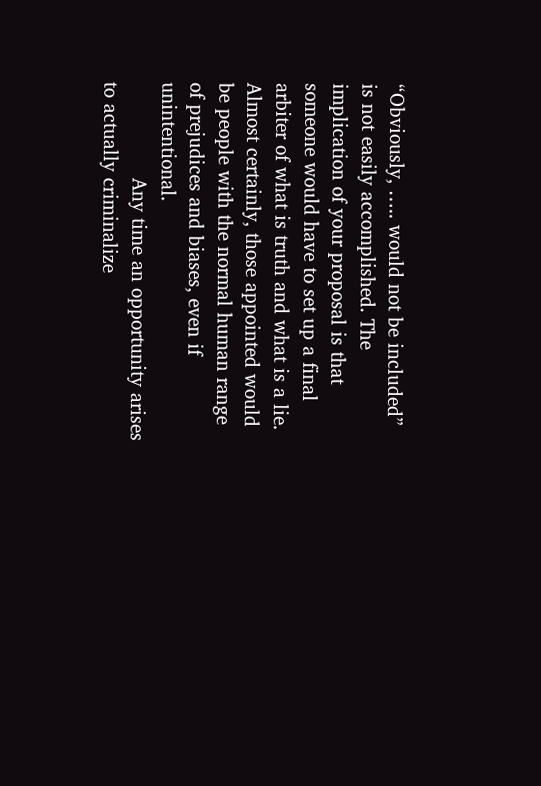“Obviously, ….. would not be included” is not easily accomplished. The implication of your proposal is that someone would have to set up a final arbiter of what is truth and what is a lie. Almost certainly, those appointed would be people with the normal human range of prejudices and biases, even if unintentional.
                Any time an opportunity arises to actually criminalize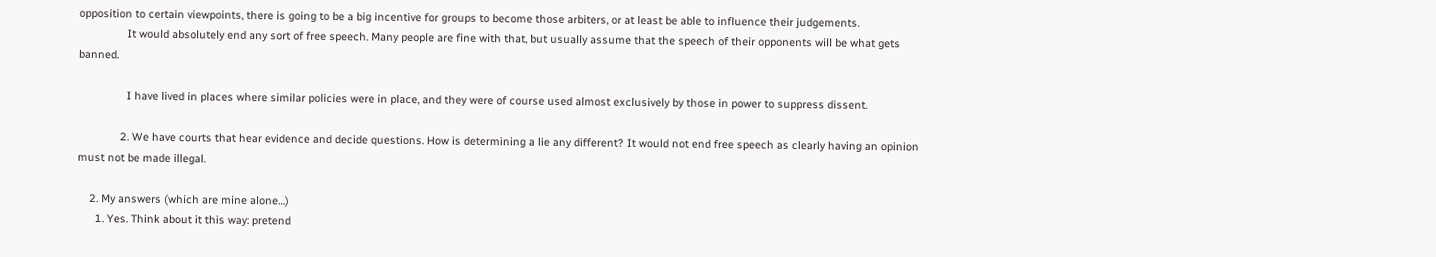opposition to certain viewpoints, there is going to be a big incentive for groups to become those arbiters, or at least be able to influence their judgements.
                It would absolutely end any sort of free speech. Many people are fine with that, but usually assume that the speech of their opponents will be what gets banned.

                I have lived in places where similar policies were in place, and they were of course used almost exclusively by those in power to suppress dissent.

              2. We have courts that hear evidence and decide questions. How is determining a lie any different? It would not end free speech as clearly having an opinion must not be made illegal.

    2. My answers (which are mine alone…)
      1. Yes. Think about it this way: pretend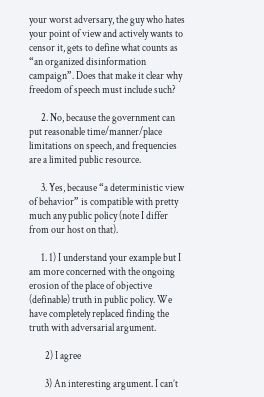your worst adversary, the guy who hates your point of view and actively wants to censor it, gets to define what counts as “an organized disinformation campaign”. Does that make it clear why freedom of speech must include such?

      2. No, because the government can put reasonable time/manner/place limitations on speech, and frequencies are a limited public resource.

      3. Yes, because “a deterministic view of behavior” is compatible with pretty much any public policy (note I differ from our host on that).

      1. 1) I understand your example but I am more concerned with the ongoing erosion of the place of objective (definable) truth in public policy. We have completely replaced finding the truth with adversarial argument.

        2) I agree

        3) An interesting argument. I can’t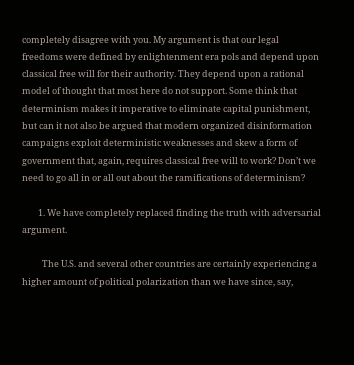completely disagree with you. My argument is that our legal freedoms were defined by enlightenment era pols and depend upon classical free will for their authority. They depend upon a rational model of thought that most here do not support. Some think that determinism makes it imperative to eliminate capital punishment, but can it not also be argued that modern organized disinformation campaigns exploit deterministic weaknesses and skew a form of government that, again, requires classical free will to work? Don’t we need to go all in or all out about the ramifications of determinism?

        1. We have completely replaced finding the truth with adversarial argument.

          The U.S. and several other countries are certainly experiencing a higher amount of political polarization than we have since, say,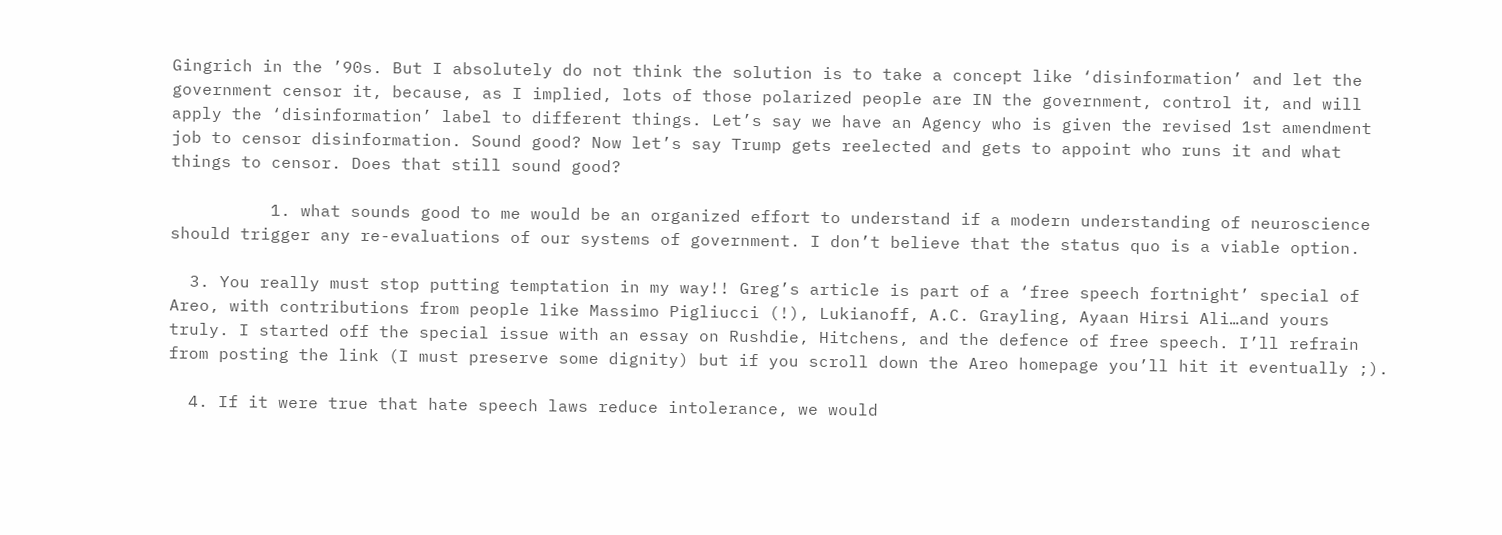Gingrich in the ’90s. But I absolutely do not think the solution is to take a concept like ‘disinformation’ and let the government censor it, because, as I implied, lots of those polarized people are IN the government, control it, and will apply the ‘disinformation’ label to different things. Let’s say we have an Agency who is given the revised 1st amendment job to censor disinformation. Sound good? Now let’s say Trump gets reelected and gets to appoint who runs it and what things to censor. Does that still sound good?

          1. what sounds good to me would be an organized effort to understand if a modern understanding of neuroscience should trigger any re-evaluations of our systems of government. I don’t believe that the status quo is a viable option.

  3. You really must stop putting temptation in my way!! Greg’s article is part of a ‘free speech fortnight’ special of Areo, with contributions from people like Massimo Pigliucci (!), Lukianoff, A.C. Grayling, Ayaan Hirsi Ali…and yours truly. I started off the special issue with an essay on Rushdie, Hitchens, and the defence of free speech. I’ll refrain from posting the link (I must preserve some dignity) but if you scroll down the Areo homepage you’ll hit it eventually ;).

  4. If it were true that hate speech laws reduce intolerance, we would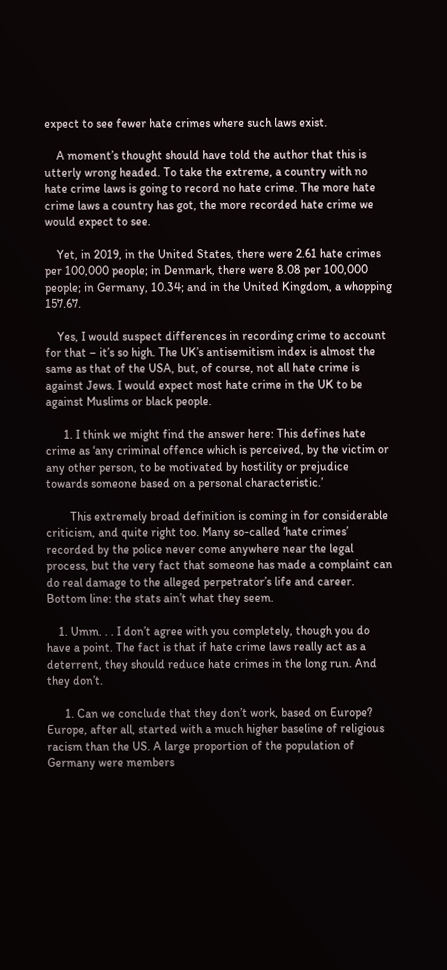expect to see fewer hate crimes where such laws exist.

    A moment’s thought should have told the author that this is utterly wrong headed. To take the extreme, a country with no hate crime laws is going to record no hate crime. The more hate crime laws a country has got, the more recorded hate crime we would expect to see.

    Yet, in 2019, in the United States, there were 2.61 hate crimes per 100,000 people; in Denmark, there were 8.08 per 100,000 people; in Germany, 10.34; and in the United Kingdom, a whopping 157.67.

    Yes, I would suspect differences in recording crime to account for that – it’s so high. The UK’s antisemitism index is almost the same as that of the USA, but, of course, not all hate crime is against Jews. I would expect most hate crime in the UK to be against Muslims or black people.

      1. I think we might find the answer here: This defines hate crime as ‘any criminal offence which is perceived, by the victim or any other person, to be motivated by hostility or prejudice towards someone based on a personal characteristic.’

        This extremely broad definition is coming in for considerable criticism, and quite right too. Many so-called ‘hate crimes’ recorded by the police never come anywhere near the legal process, but the very fact that someone has made a complaint can do real damage to the alleged perpetrator’s life and career. Bottom line: the stats ain’t what they seem.

    1. Umm. . . I don’t agree with you completely, though you do have a point. The fact is that if hate crime laws really act as a deterrent, they should reduce hate crimes in the long run. And they don’t.

      1. Can we conclude that they don’t work, based on Europe? Europe, after all, started with a much higher baseline of religious racism than the US. A large proportion of the population of Germany were members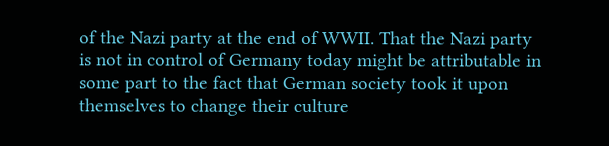of the Nazi party at the end of WWII. That the Nazi party is not in control of Germany today might be attributable in some part to the fact that German society took it upon themselves to change their culture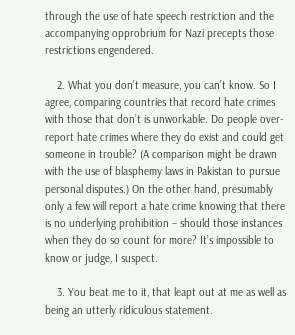through the use of hate speech restriction and the accompanying opprobrium for Nazi precepts those restrictions engendered.

    2. What you don’t measure, you can’t know. So I agree, comparing countries that record hate crimes with those that don’t is unworkable. Do people over-report hate crimes where they do exist and could get someone in trouble? (A comparison might be drawn with the use of blasphemy laws in Pakistan to pursue personal disputes.) On the other hand, presumably only a few will report a hate crime knowing that there is no underlying prohibition – should those instances when they do so count for more? It’s impossible to know or judge, I suspect.

    3. You beat me to it, that leapt out at me as well as being an utterly ridiculous statement.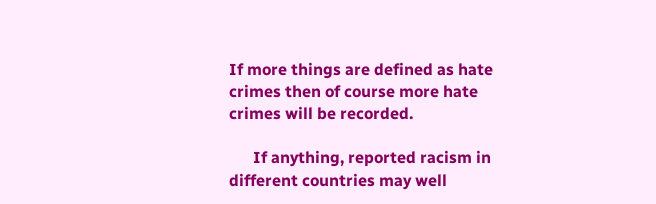If more things are defined as hate crimes then of course more hate crimes will be recorded.

      If anything, reported racism in different countries may well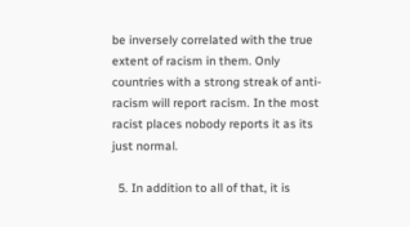be inversely correlated with the true extent of racism in them. Only countries with a strong streak of anti-racism will report racism. In the most racist places nobody reports it as its just normal.

  5. In addition to all of that, it is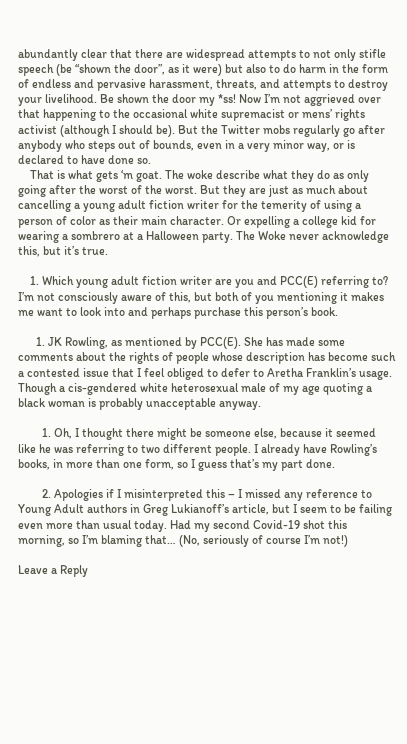abundantly clear that there are widespread attempts to not only stifle speech (be “shown the door”, as it were) but also to do harm in the form of endless and pervasive harassment, threats, and attempts to destroy your livelihood. Be shown the door my *ss! Now I’m not aggrieved over that happening to the occasional white supremacist or mens’ rights activist (although I should be). But the Twitter mobs regularly go after anybody who steps out of bounds, even in a very minor way, or is declared to have done so.
    That is what gets ‘m goat. The woke describe what they do as only going after the worst of the worst. But they are just as much about cancelling a young adult fiction writer for the temerity of using a person of color as their main character. Or expelling a college kid for wearing a sombrero at a Halloween party. The Woke never acknowledge this, but it’s true.

    1. Which young adult fiction writer are you and PCC(E) referring to? I’m not consciously aware of this, but both of you mentioning it makes me want to look into and perhaps purchase this person’s book.

      1. JK Rowling, as mentioned by PCC(E). She has made some comments about the rights of people whose description has become such a contested issue that I feel obliged to defer to Aretha Franklin’s usage. Though a cis-gendered white heterosexual male of my age quoting a black woman is probably unacceptable anyway.

        1. Oh, I thought there might be someone else, because it seemed like he was referring to two different people. I already have Rowling’s books, in more than one form, so I guess that’s my part done.

        2. Apologies if I misinterpreted this – I missed any reference to Young Adult authors in Greg Lukianoff’s article, but I seem to be failing even more than usual today. Had my second Covid-19 shot this morning, so I’m blaming that… (No, seriously of course I’m not!)

Leave a Reply